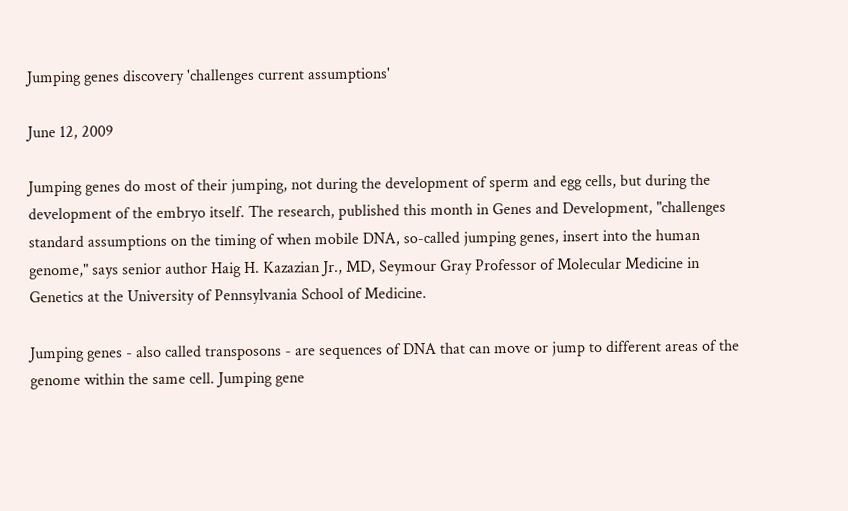Jumping genes discovery 'challenges current assumptions'

June 12, 2009

Jumping genes do most of their jumping, not during the development of sperm and egg cells, but during the development of the embryo itself. The research, published this month in Genes and Development, "challenges standard assumptions on the timing of when mobile DNA, so-called jumping genes, insert into the human genome," says senior author Haig H. Kazazian Jr., MD, Seymour Gray Professor of Molecular Medicine in Genetics at the University of Pennsylvania School of Medicine.

Jumping genes - also called transposons - are sequences of DNA that can move or jump to different areas of the genome within the same cell. Jumping gene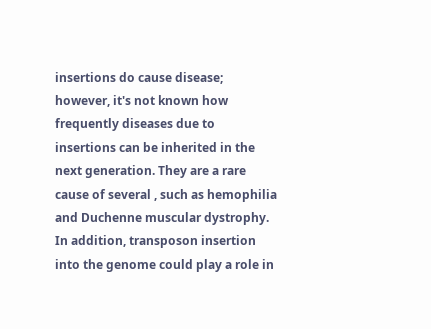insertions do cause disease; however, it's not known how frequently diseases due to insertions can be inherited in the next generation. They are a rare cause of several , such as hemophilia and Duchenne muscular dystrophy. In addition, transposon insertion into the genome could play a role in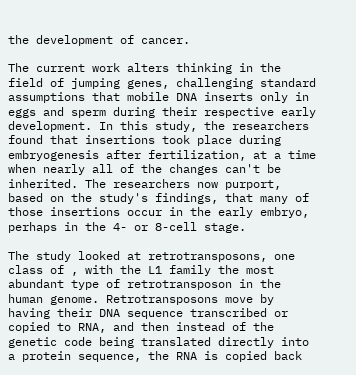the development of cancer.

The current work alters thinking in the field of jumping genes, challenging standard assumptions that mobile DNA inserts only in eggs and sperm during their respective early development. In this study, the researchers found that insertions took place during embryogenesis after fertilization, at a time when nearly all of the changes can't be inherited. The researchers now purport, based on the study's findings, that many of those insertions occur in the early embryo, perhaps in the 4- or 8-cell stage.

The study looked at retrotransposons, one class of , with the L1 family the most abundant type of retrotransposon in the human genome. Retrotransposons move by having their DNA sequence transcribed or copied to RNA, and then instead of the genetic code being translated directly into a protein sequence, the RNA is copied back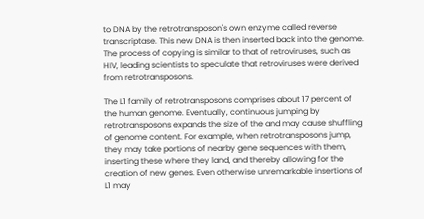to DNA by the retrotransposon's own enzyme called reverse transcriptase. This new DNA is then inserted back into the genome. The process of copying is similar to that of retroviruses, such as HIV, leading scientists to speculate that retroviruses were derived from retrotransposons.

The L1 family of retrotransposons comprises about 17 percent of the human genome. Eventually, continuous jumping by retrotransposons expands the size of the and may cause shuffling of genome content. For example, when retrotransposons jump, they may take portions of nearby gene sequences with them, inserting these where they land, and thereby allowing for the creation of new genes. Even otherwise unremarkable insertions of L1 may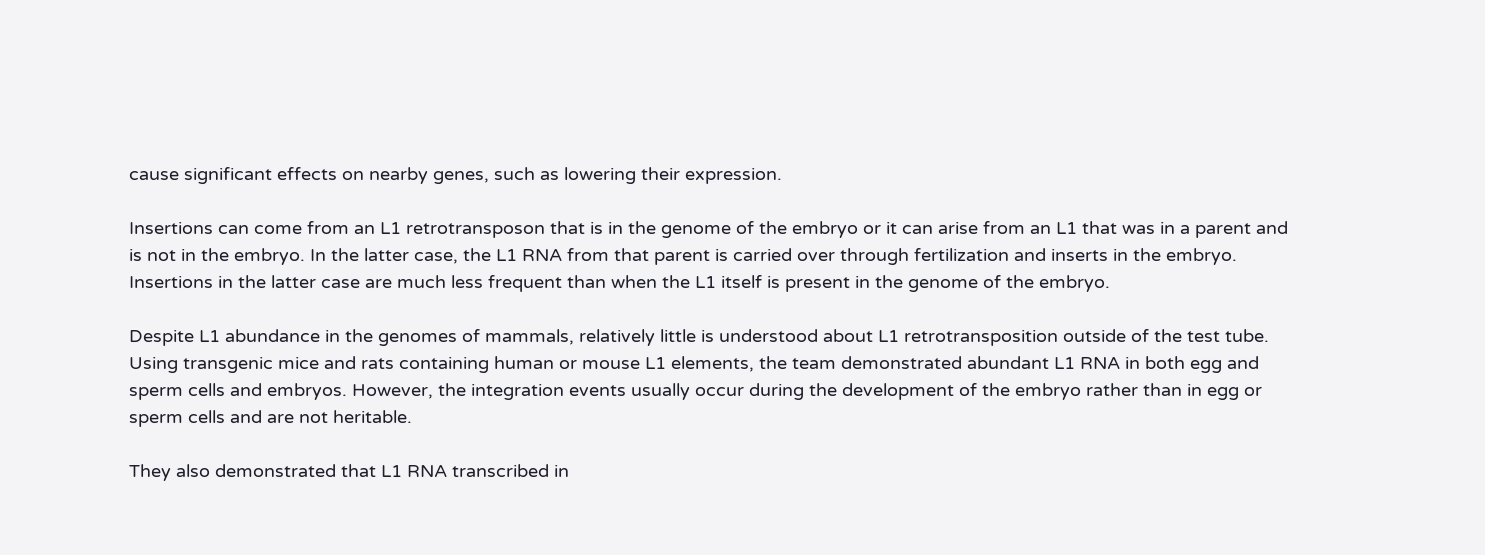cause significant effects on nearby genes, such as lowering their expression.

Insertions can come from an L1 retrotransposon that is in the genome of the embryo or it can arise from an L1 that was in a parent and is not in the embryo. In the latter case, the L1 RNA from that parent is carried over through fertilization and inserts in the embryo. Insertions in the latter case are much less frequent than when the L1 itself is present in the genome of the embryo.

Despite L1 abundance in the genomes of mammals, relatively little is understood about L1 retrotransposition outside of the test tube. Using transgenic mice and rats containing human or mouse L1 elements, the team demonstrated abundant L1 RNA in both egg and sperm cells and embryos. However, the integration events usually occur during the development of the embryo rather than in egg or sperm cells and are not heritable.

They also demonstrated that L1 RNA transcribed in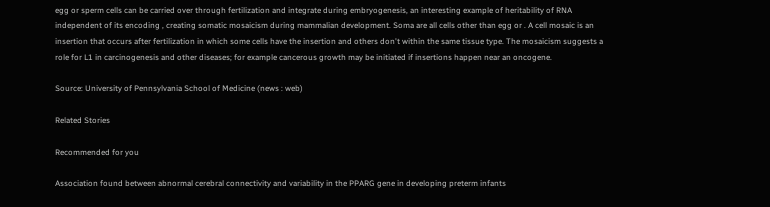egg or sperm cells can be carried over through fertilization and integrate during embryogenesis, an interesting example of heritability of RNA independent of its encoding , creating somatic mosaicism during mammalian development. Soma are all cells other than egg or . A cell mosaic is an insertion that occurs after fertilization in which some cells have the insertion and others don't within the same tissue type. The mosaicism suggests a role for L1 in carcinogenesis and other diseases; for example cancerous growth may be initiated if insertions happen near an oncogene.

Source: University of Pennsylvania School of Medicine (news : web)

Related Stories

Recommended for you

Association found between abnormal cerebral connectivity and variability in the PPARG gene in developing preterm infants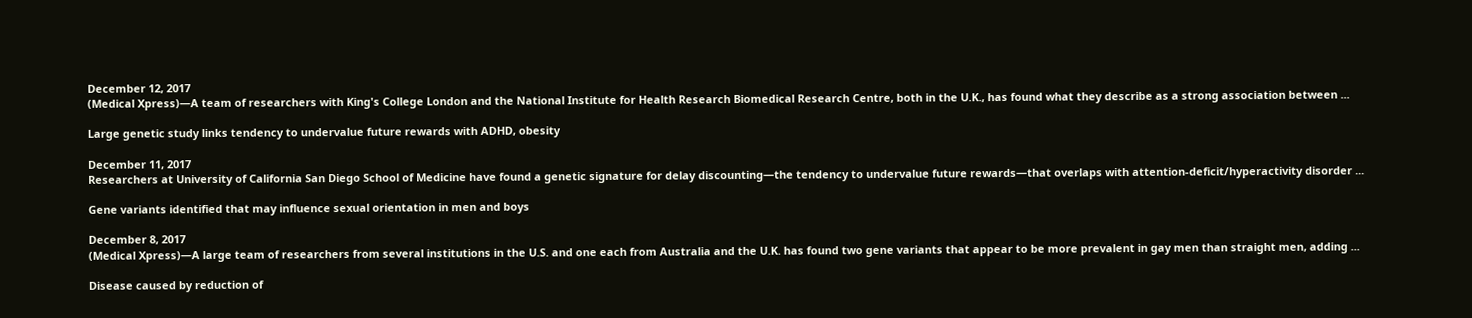December 12, 2017
(Medical Xpress)—A team of researchers with King's College London and the National Institute for Health Research Biomedical Research Centre, both in the U.K., has found what they describe as a strong association between ...

Large genetic study links tendency to undervalue future rewards with ADHD, obesity

December 11, 2017
Researchers at University of California San Diego School of Medicine have found a genetic signature for delay discounting—the tendency to undervalue future rewards—that overlaps with attention-deficit/hyperactivity disorder ...

Gene variants identified that may influence sexual orientation in men and boys

December 8, 2017
(Medical Xpress)—A large team of researchers from several institutions in the U.S. and one each from Australia and the U.K. has found two gene variants that appear to be more prevalent in gay men than straight men, adding ...

Disease caused by reduction of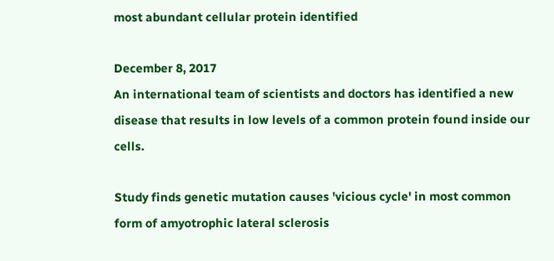most abundant cellular protein identified

December 8, 2017
An international team of scientists and doctors has identified a new disease that results in low levels of a common protein found inside our cells.

Study finds genetic mutation causes 'vicious cycle' in most common form of amyotrophic lateral sclerosis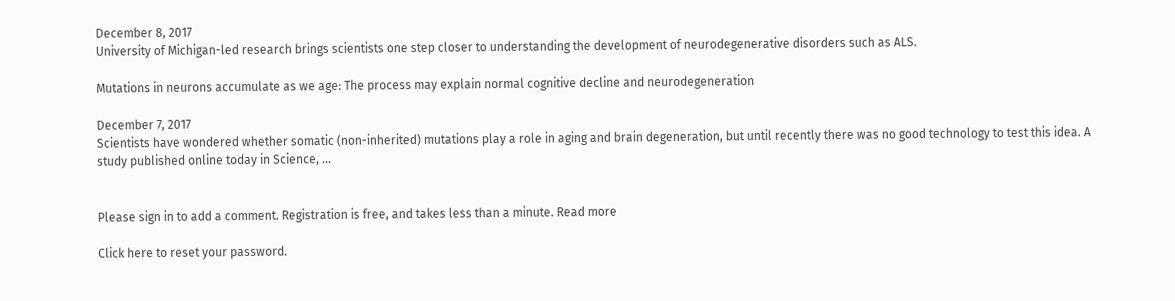December 8, 2017
University of Michigan-led research brings scientists one step closer to understanding the development of neurodegenerative disorders such as ALS.

Mutations in neurons accumulate as we age: The process may explain normal cognitive decline and neurodegeneration

December 7, 2017
Scientists have wondered whether somatic (non-inherited) mutations play a role in aging and brain degeneration, but until recently there was no good technology to test this idea. A study published online today in Science, ...


Please sign in to add a comment. Registration is free, and takes less than a minute. Read more

Click here to reset your password.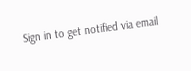Sign in to get notified via email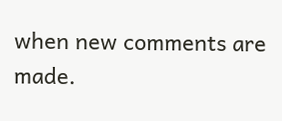when new comments are made.